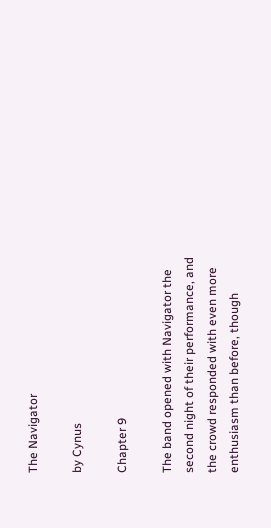The Navigator

by Cynus

Chapter 9

The band opened with Navigator the second night of their performance, and the crowd responded with even more enthusiasm than before, though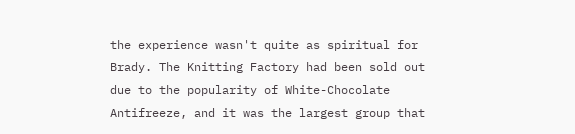the experience wasn't quite as spiritual for Brady. The Knitting Factory had been sold out due to the popularity of White-Chocolate Antifreeze, and it was the largest group that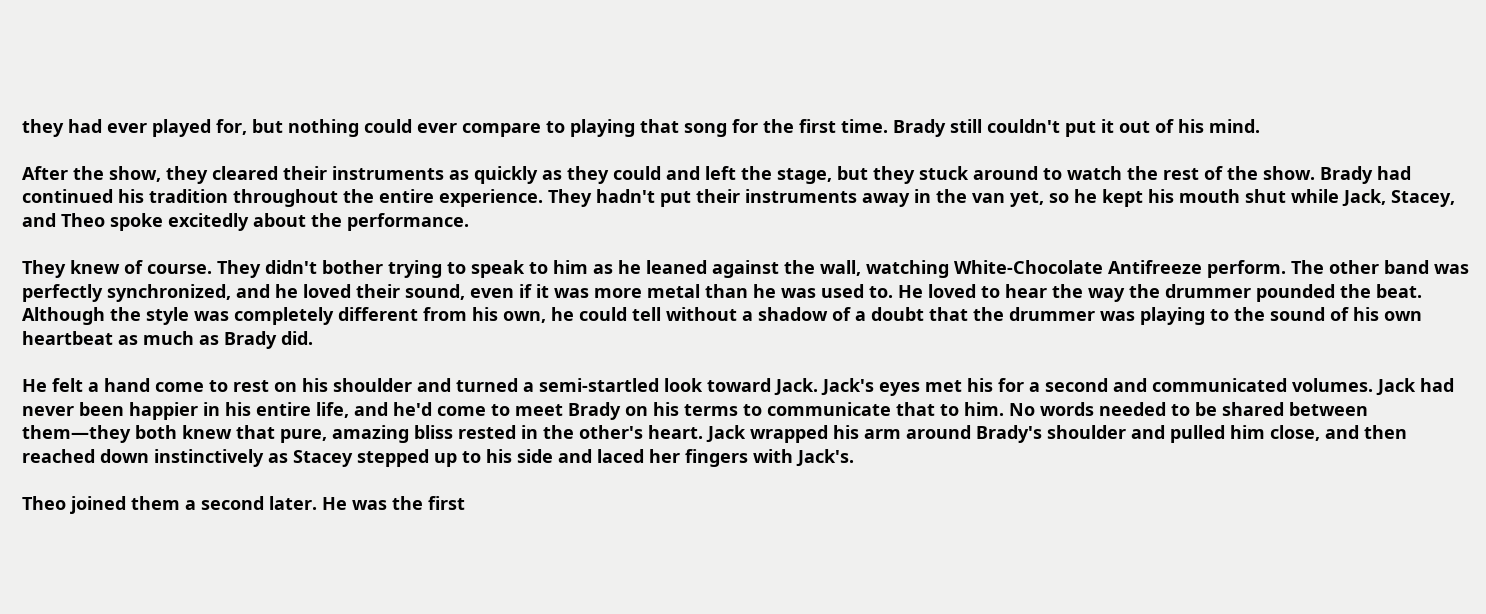they had ever played for, but nothing could ever compare to playing that song for the first time. Brady still couldn't put it out of his mind.

After the show, they cleared their instruments as quickly as they could and left the stage, but they stuck around to watch the rest of the show. Brady had continued his tradition throughout the entire experience. They hadn't put their instruments away in the van yet, so he kept his mouth shut while Jack, Stacey, and Theo spoke excitedly about the performance.

They knew of course. They didn't bother trying to speak to him as he leaned against the wall, watching White-Chocolate Antifreeze perform. The other band was perfectly synchronized, and he loved their sound, even if it was more metal than he was used to. He loved to hear the way the drummer pounded the beat. Although the style was completely different from his own, he could tell without a shadow of a doubt that the drummer was playing to the sound of his own heartbeat as much as Brady did.

He felt a hand come to rest on his shoulder and turned a semi-startled look toward Jack. Jack's eyes met his for a second and communicated volumes. Jack had never been happier in his entire life, and he'd come to meet Brady on his terms to communicate that to him. No words needed to be shared between them—they both knew that pure, amazing bliss rested in the other's heart. Jack wrapped his arm around Brady's shoulder and pulled him close, and then reached down instinctively as Stacey stepped up to his side and laced her fingers with Jack's.

Theo joined them a second later. He was the first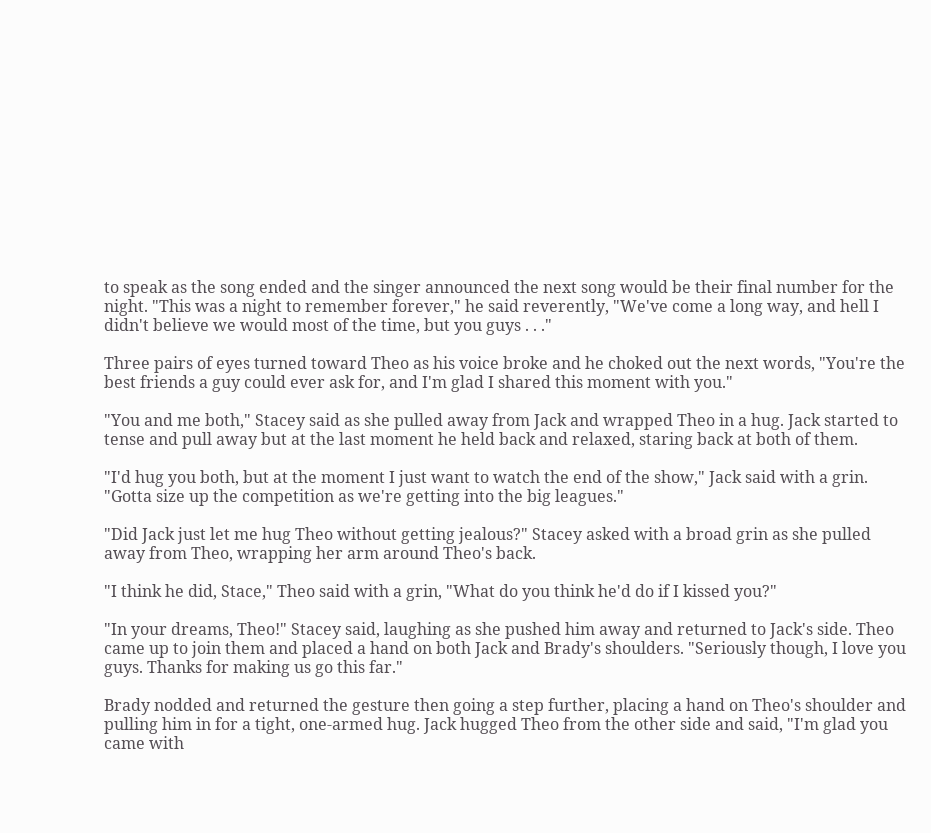to speak as the song ended and the singer announced the next song would be their final number for the night. "This was a night to remember forever," he said reverently, "We've come a long way, and hell I didn't believe we would most of the time, but you guys . . ."

Three pairs of eyes turned toward Theo as his voice broke and he choked out the next words, "You're the best friends a guy could ever ask for, and I'm glad I shared this moment with you."

"You and me both," Stacey said as she pulled away from Jack and wrapped Theo in a hug. Jack started to tense and pull away but at the last moment he held back and relaxed, staring back at both of them.

"I'd hug you both, but at the moment I just want to watch the end of the show," Jack said with a grin. "Gotta size up the competition as we're getting into the big leagues."

"Did Jack just let me hug Theo without getting jealous?" Stacey asked with a broad grin as she pulled away from Theo, wrapping her arm around Theo's back.

"I think he did, Stace," Theo said with a grin, "What do you think he'd do if I kissed you?"

"In your dreams, Theo!" Stacey said, laughing as she pushed him away and returned to Jack's side. Theo came up to join them and placed a hand on both Jack and Brady's shoulders. "Seriously though, I love you guys. Thanks for making us go this far."

Brady nodded and returned the gesture then going a step further, placing a hand on Theo's shoulder and pulling him in for a tight, one-armed hug. Jack hugged Theo from the other side and said, "I'm glad you came with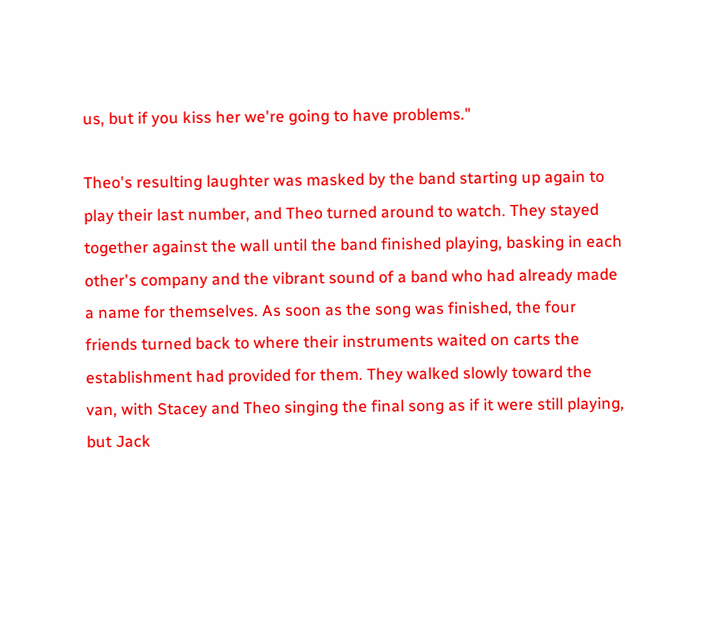us, but if you kiss her we're going to have problems."

Theo's resulting laughter was masked by the band starting up again to play their last number, and Theo turned around to watch. They stayed together against the wall until the band finished playing, basking in each other's company and the vibrant sound of a band who had already made a name for themselves. As soon as the song was finished, the four friends turned back to where their instruments waited on carts the establishment had provided for them. They walked slowly toward the van, with Stacey and Theo singing the final song as if it were still playing, but Jack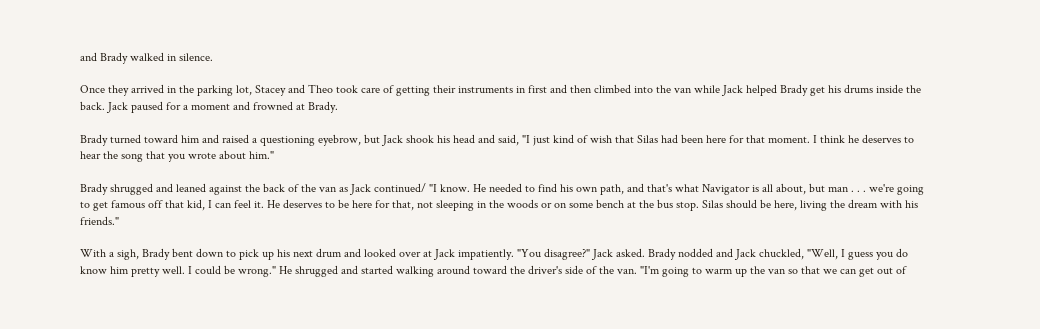and Brady walked in silence.

Once they arrived in the parking lot, Stacey and Theo took care of getting their instruments in first and then climbed into the van while Jack helped Brady get his drums inside the back. Jack paused for a moment and frowned at Brady.

Brady turned toward him and raised a questioning eyebrow, but Jack shook his head and said, "I just kind of wish that Silas had been here for that moment. I think he deserves to hear the song that you wrote about him."

Brady shrugged and leaned against the back of the van as Jack continued/ "I know. He needed to find his own path, and that's what Navigator is all about, but man . . . we're going to get famous off that kid, I can feel it. He deserves to be here for that, not sleeping in the woods or on some bench at the bus stop. Silas should be here, living the dream with his friends."

With a sigh, Brady bent down to pick up his next drum and looked over at Jack impatiently. "You disagree?" Jack asked. Brady nodded and Jack chuckled, "Well, I guess you do know him pretty well. I could be wrong." He shrugged and started walking around toward the driver's side of the van. "I'm going to warm up the van so that we can get out of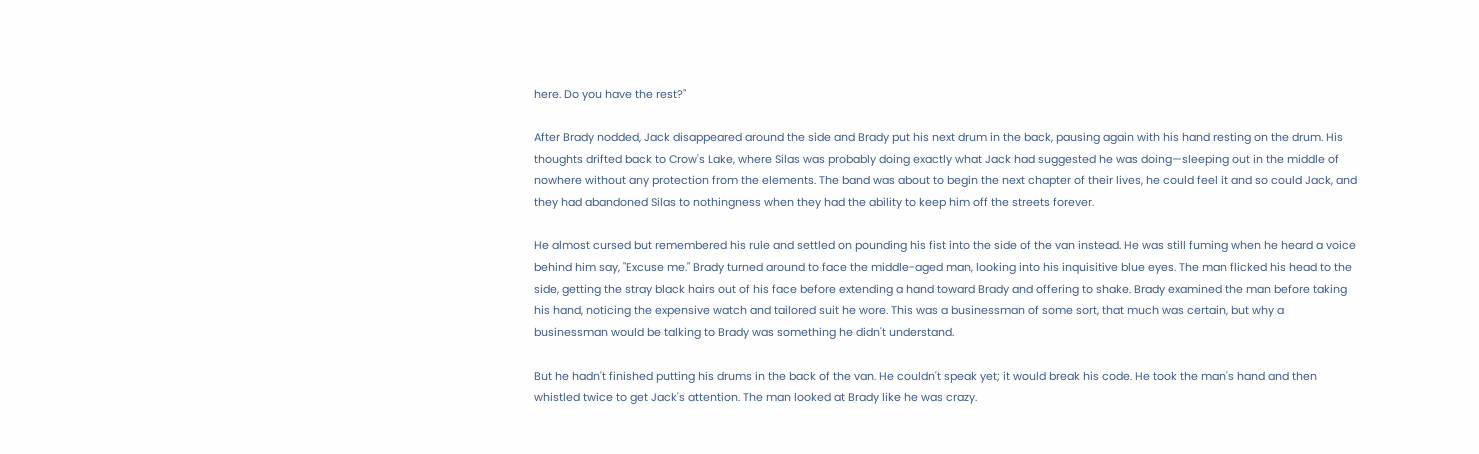here. Do you have the rest?"

After Brady nodded, Jack disappeared around the side and Brady put his next drum in the back, pausing again with his hand resting on the drum. His thoughts drifted back to Crow's Lake, where Silas was probably doing exactly what Jack had suggested he was doing—sleeping out in the middle of nowhere without any protection from the elements. The band was about to begin the next chapter of their lives, he could feel it and so could Jack, and they had abandoned Silas to nothingness when they had the ability to keep him off the streets forever.

He almost cursed but remembered his rule and settled on pounding his fist into the side of the van instead. He was still fuming when he heard a voice behind him say, "Excuse me." Brady turned around to face the middle-aged man, looking into his inquisitive blue eyes. The man flicked his head to the side, getting the stray black hairs out of his face before extending a hand toward Brady and offering to shake. Brady examined the man before taking his hand, noticing the expensive watch and tailored suit he wore. This was a businessman of some sort, that much was certain, but why a businessman would be talking to Brady was something he didn't understand.

But he hadn't finished putting his drums in the back of the van. He couldn't speak yet; it would break his code. He took the man's hand and then whistled twice to get Jack's attention. The man looked at Brady like he was crazy.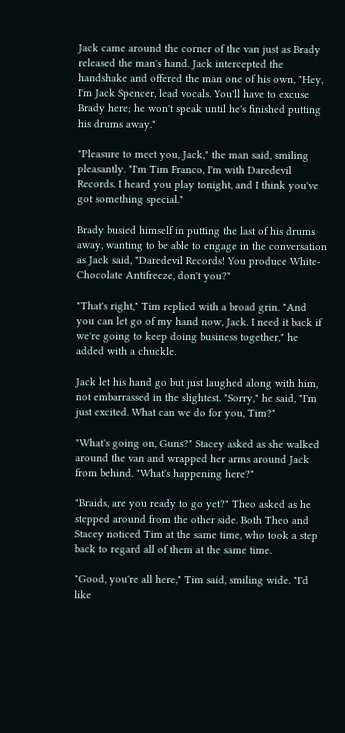Jack came around the corner of the van just as Brady released the man's hand. Jack intercepted the handshake and offered the man one of his own, "Hey, I'm Jack Spencer, lead vocals. You'll have to excuse Brady here; he won't speak until he's finished putting his drums away."

"Pleasure to meet you, Jack," the man said, smiling pleasantly. "I'm Tim Franco, I'm with Daredevil Records. I heard you play tonight, and I think you've got something special."

Brady busied himself in putting the last of his drums away, wanting to be able to engage in the conversation as Jack said, "Daredevil Records! You produce White-Chocolate Antifreeze, don't you?"

"That's right," Tim replied with a broad grin. "And you can let go of my hand now, Jack. I need it back if we're going to keep doing business together," he added with a chuckle.

Jack let his hand go but just laughed along with him, not embarrassed in the slightest. "Sorry," he said, "I'm just excited. What can we do for you, Tim?"

"What's going on, Guns?" Stacey asked as she walked around the van and wrapped her arms around Jack from behind. "What's happening here?"

"Braids, are you ready to go yet?" Theo asked as he stepped around from the other side. Both Theo and Stacey noticed Tim at the same time, who took a step back to regard all of them at the same time.

"Good, you're all here," Tim said, smiling wide. "I'd like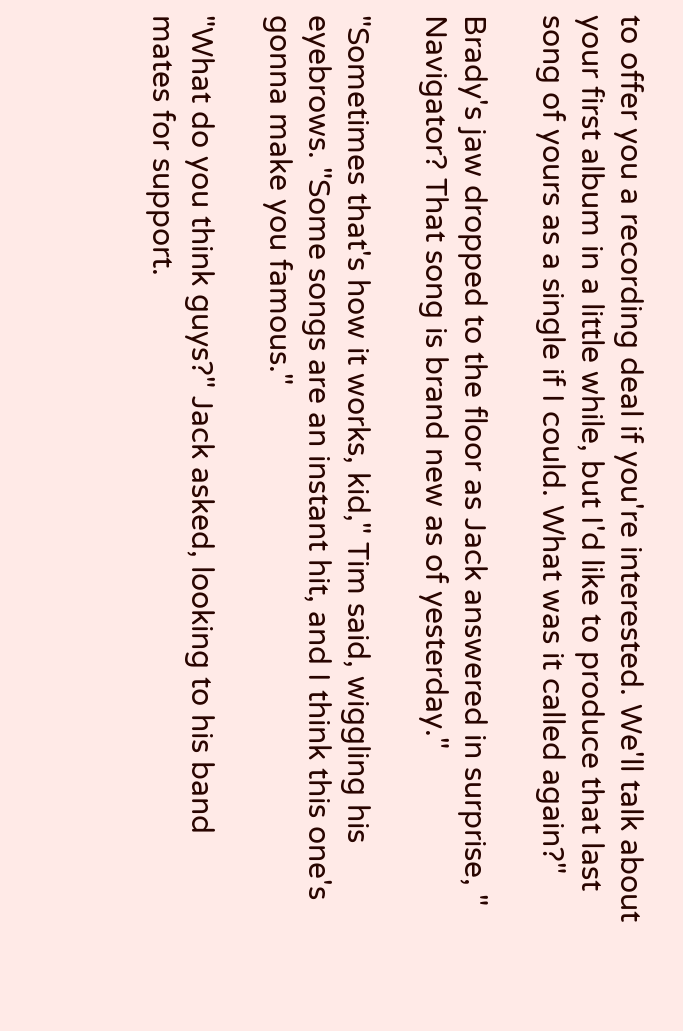to offer you a recording deal if you're interested. We'll talk about your first album in a little while, but I'd like to produce that last song of yours as a single if I could. What was it called again?"

Brady's jaw dropped to the floor as Jack answered in surprise, " Navigator? That song is brand new as of yesterday."

"Sometimes that's how it works, kid," Tim said, wiggling his eyebrows. "Some songs are an instant hit, and I think this one's gonna make you famous."

"What do you think guys?" Jack asked, looking to his band mates for support.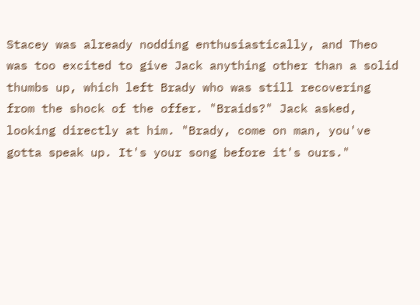Stacey was already nodding enthusiastically, and Theo was too excited to give Jack anything other than a solid thumbs up, which left Brady who was still recovering from the shock of the offer. "Braids?" Jack asked, looking directly at him. "Brady, come on man, you've gotta speak up. It's your song before it's ours."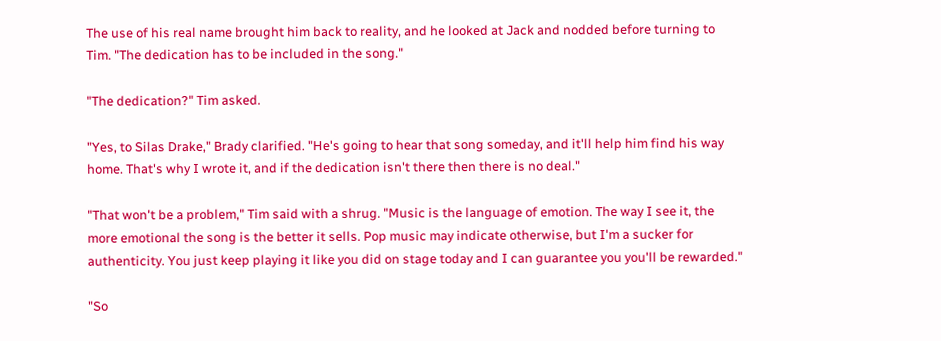The use of his real name brought him back to reality, and he looked at Jack and nodded before turning to Tim. "The dedication has to be included in the song."

"The dedication?" Tim asked.

"Yes, to Silas Drake," Brady clarified. "He's going to hear that song someday, and it'll help him find his way home. That's why I wrote it, and if the dedication isn't there then there is no deal."

"That won't be a problem," Tim said with a shrug. "Music is the language of emotion. The way I see it, the more emotional the song is the better it sells. Pop music may indicate otherwise, but I'm a sucker for authenticity. You just keep playing it like you did on stage today and I can guarantee you you'll be rewarded."

"So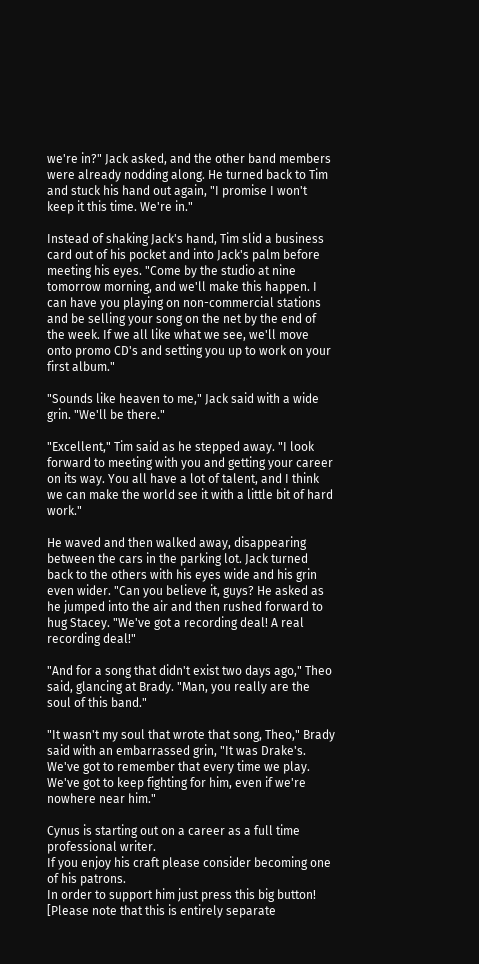we're in?" Jack asked, and the other band members were already nodding along. He turned back to Tim and stuck his hand out again, "I promise I won't keep it this time. We're in."

Instead of shaking Jack's hand, Tim slid a business card out of his pocket and into Jack's palm before meeting his eyes. "Come by the studio at nine tomorrow morning, and we'll make this happen. I can have you playing on non-commercial stations and be selling your song on the net by the end of the week. If we all like what we see, we'll move onto promo CD's and setting you up to work on your first album."

"Sounds like heaven to me," Jack said with a wide grin. "We'll be there."

"Excellent," Tim said as he stepped away. "I look forward to meeting with you and getting your career on its way. You all have a lot of talent, and I think we can make the world see it with a little bit of hard work."

He waved and then walked away, disappearing between the cars in the parking lot. Jack turned back to the others with his eyes wide and his grin even wider. "Can you believe it, guys? He asked as he jumped into the air and then rushed forward to hug Stacey. "We've got a recording deal! A real recording deal!"

"And for a song that didn't exist two days ago," Theo said, glancing at Brady. "Man, you really are the soul of this band."

"It wasn't my soul that wrote that song, Theo," Brady said with an embarrassed grin, "It was Drake's. We've got to remember that every time we play. We've got to keep fighting for him, even if we're nowhere near him."

Cynus is starting out on a career as a full time professional writer.
If you enjoy his craft please consider becoming one of his patrons.
In order to support him just press this big button!
[Please note that this is entirely separate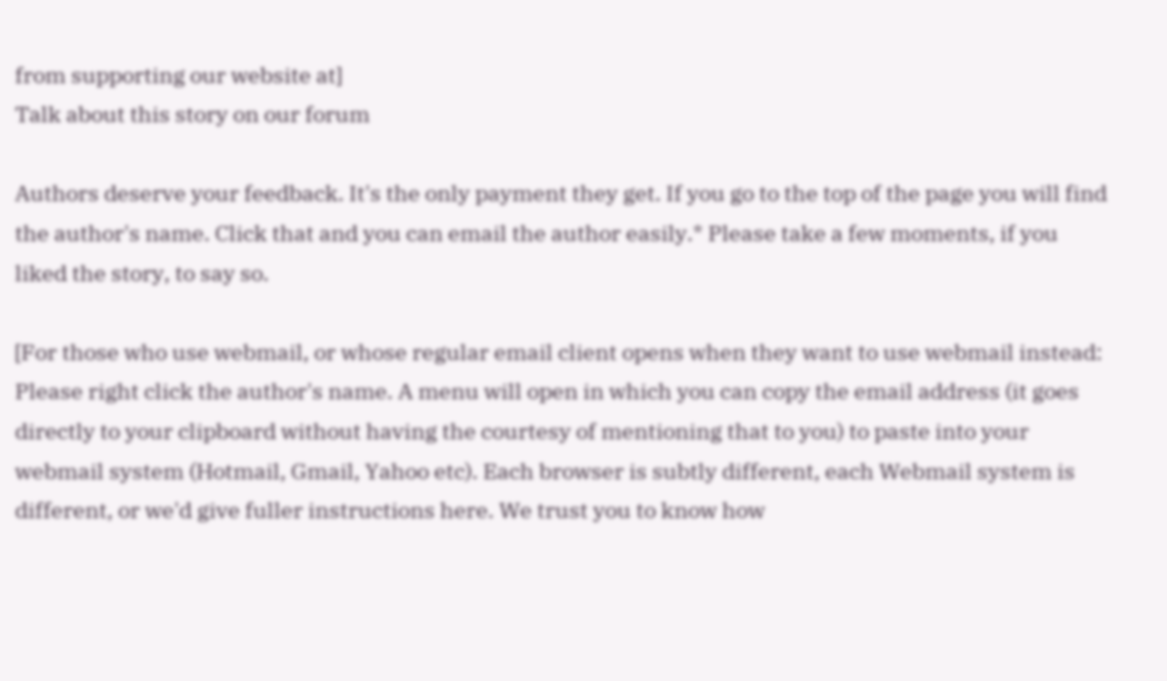from supporting our website at]
Talk about this story on our forum

Authors deserve your feedback. It's the only payment they get. If you go to the top of the page you will find the author's name. Click that and you can email the author easily.* Please take a few moments, if you liked the story, to say so.

[For those who use webmail, or whose regular email client opens when they want to use webmail instead: Please right click the author's name. A menu will open in which you can copy the email address (it goes directly to your clipboard without having the courtesy of mentioning that to you) to paste into your webmail system (Hotmail, Gmail, Yahoo etc). Each browser is subtly different, each Webmail system is different, or we'd give fuller instructions here. We trust you to know how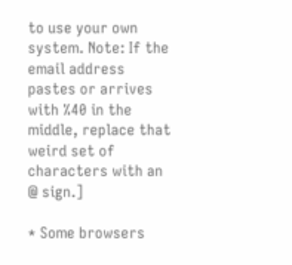to use your own system. Note: If the email address pastes or arrives with %40 in the middle, replace that weird set of characters with an @ sign.]

* Some browsers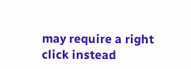may require a right click instead